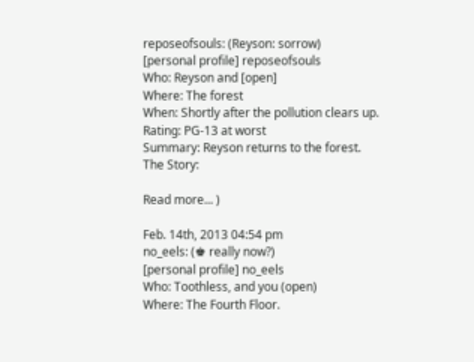reposeofsouls: (Reyson: sorrow)
[personal profile] reposeofsouls
Who: Reyson and [open]
Where: The forest
When: Shortly after the pollution clears up.
Rating: PG-13 at worst
Summary: Reyson returns to the forest.
The Story:

Read more... )

Feb. 14th, 2013 04:54 pm
no_eels: (♚ really now?)
[personal profile] no_eels
Who: Toothless, and you (open)
Where: The Fourth Floor.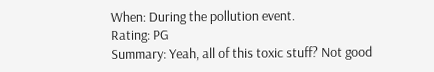When: During the pollution event.
Rating: PG
Summary: Yeah, all of this toxic stuff? Not good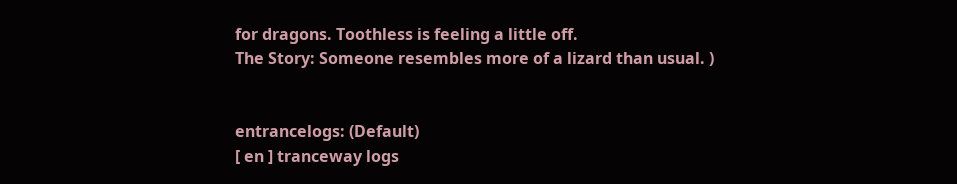for dragons. Toothless is feeling a little off.
The Story: Someone resembles more of a lizard than usual. )


entrancelogs: (Default)
[ en ] tranceway logs